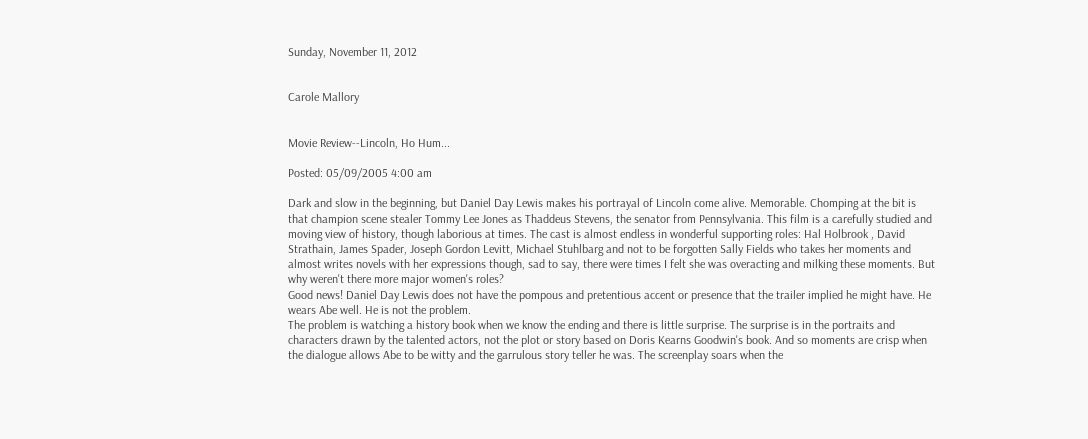Sunday, November 11, 2012


Carole Mallory


Movie Review--Lincoln, Ho Hum...

Posted: 05/09/2005 4:00 am

Dark and slow in the beginning, but Daniel Day Lewis makes his portrayal of Lincoln come alive. Memorable. Chomping at the bit is that champion scene stealer Tommy Lee Jones as Thaddeus Stevens, the senator from Pennsylvania. This film is a carefully studied and moving view of history, though laborious at times. The cast is almost endless in wonderful supporting roles: Hal Holbrook , David Strathain, James Spader, Joseph Gordon Levitt, Michael Stuhlbarg and not to be forgotten Sally Fields who takes her moments and almost writes novels with her expressions though, sad to say, there were times I felt she was overacting and milking these moments. But why weren't there more major women's roles?
Good news! Daniel Day Lewis does not have the pompous and pretentious accent or presence that the trailer implied he might have. He wears Abe well. He is not the problem.
The problem is watching a history book when we know the ending and there is little surprise. The surprise is in the portraits and characters drawn by the talented actors, not the plot or story based on Doris Kearns Goodwin's book. And so moments are crisp when the dialogue allows Abe to be witty and the garrulous story teller he was. The screenplay soars when the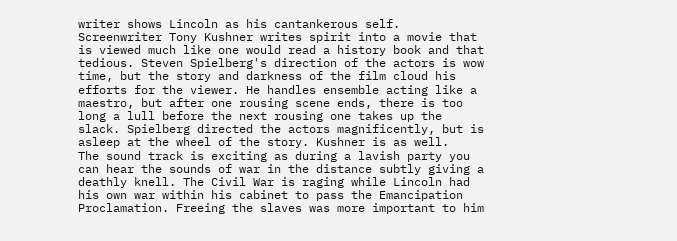writer shows Lincoln as his cantankerous self. Screenwriter Tony Kushner writes spirit into a movie that is viewed much like one would read a history book and that tedious. Steven Spielberg's direction of the actors is wow time, but the story and darkness of the film cloud his efforts for the viewer. He handles ensemble acting like a maestro, but after one rousing scene ends, there is too long a lull before the next rousing one takes up the slack. Spielberg directed the actors magnificently, but is asleep at the wheel of the story. Kushner is as well.
The sound track is exciting as during a lavish party you can hear the sounds of war in the distance subtly giving a deathly knell. The Civil War is raging while Lincoln had his own war within his cabinet to pass the Emancipation Proclamation. Freeing the slaves was more important to him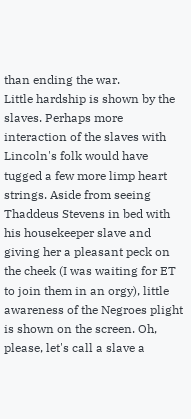than ending the war.
Little hardship is shown by the slaves. Perhaps more interaction of the slaves with Lincoln's folk would have tugged a few more limp heart strings. Aside from seeing Thaddeus Stevens in bed with his housekeeper slave and giving her a pleasant peck on the cheek (I was waiting for ET to join them in an orgy), little awareness of the Negroes plight is shown on the screen. Oh, please, let's call a slave a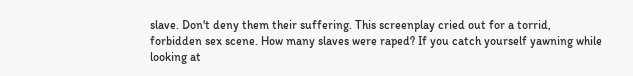slave. Don't deny them their suffering. This screenplay cried out for a torrid, forbidden sex scene. How many slaves were raped? If you catch yourself yawning while looking at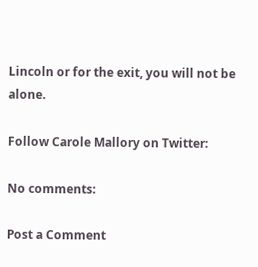Lincoln or for the exit, you will not be alone.

Follow Carole Mallory on Twitter:

No comments:

Post a Comment